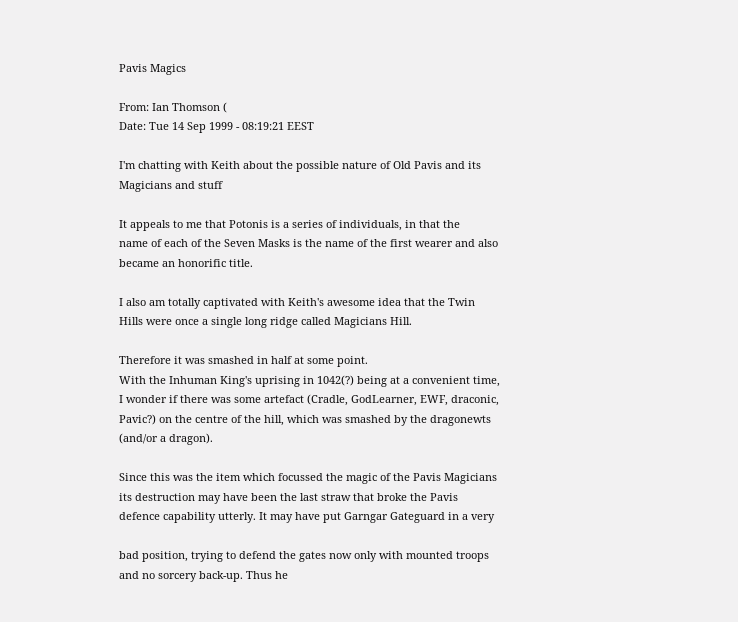Pavis Magics

From: Ian Thomson (
Date: Tue 14 Sep 1999 - 08:19:21 EEST

I'm chatting with Keith about the possible nature of Old Pavis and its
Magicians and stuff

It appeals to me that Potonis is a series of individuals, in that the
name of each of the Seven Masks is the name of the first wearer and also
became an honorific title.

I also am totally captivated with Keith's awesome idea that the Twin
Hills were once a single long ridge called Magicians Hill.

Therefore it was smashed in half at some point.
With the Inhuman King's uprising in 1042(?) being at a convenient time,
I wonder if there was some artefact (Cradle, GodLearner, EWF, draconic,
Pavic?) on the centre of the hill, which was smashed by the dragonewts
(and/or a dragon).

Since this was the item which focussed the magic of the Pavis Magicians
its destruction may have been the last straw that broke the Pavis
defence capability utterly. It may have put Garngar Gateguard in a very

bad position, trying to defend the gates now only with mounted troops
and no sorcery back-up. Thus he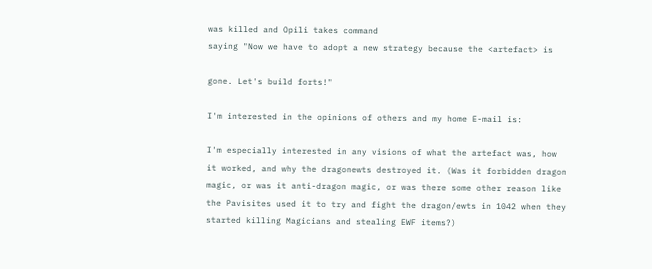was killed and Opili takes command
saying "Now we have to adopt a new strategy because the <artefact> is

gone. Let's build forts!"

I'm interested in the opinions of others and my home E-mail is:

I'm especially interested in any visions of what the artefact was, how
it worked, and why the dragonewts destroyed it. (Was it forbidden dragon
magic, or was it anti-dragon magic, or was there some other reason like
the Pavisites used it to try and fight the dragon/ewts in 1042 when they
started killing Magicians and stealing EWF items?)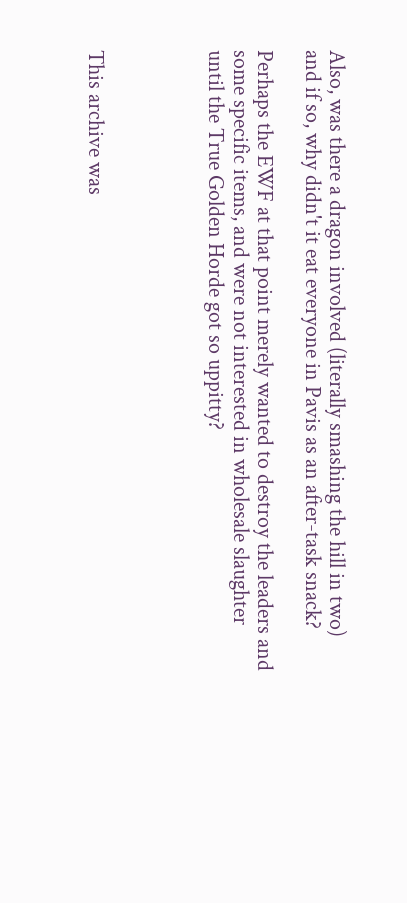Also, was there a dragon involved (literally smashing the hill in two)
and if so, why didn't it eat everyone in Pavis as an after-task snack?

Perhaps the EWF at that point merely wanted to destroy the leaders and
some specific items, and were not interested in wholesale slaughter
until the True Golden Horde got so uppitty?




This archive was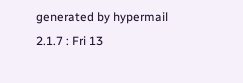generated by hypermail 2.1.7 : Fri 13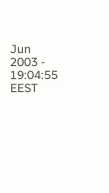Jun 2003 - 19:04:55 EEST